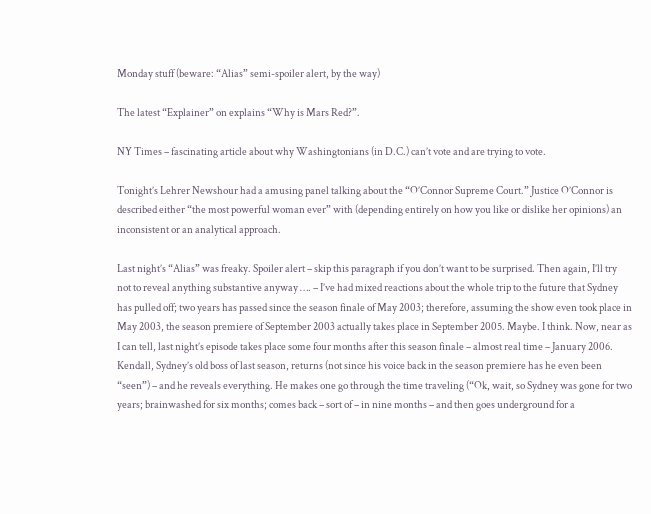Monday stuff (beware: “Alias” semi-spoiler alert, by the way)

The latest “Explainer” on explains “Why is Mars Red?”.

NY Times – fascinating article about why Washingtonians (in D.C.) can’t vote and are trying to vote.

Tonight’s Lehrer Newshour had a amusing panel talking about the “O’Connor Supreme Court.” Justice O’Connor is described either “the most powerful woman ever” with (depending entirely on how you like or dislike her opinions) an inconsistent or an analytical approach.

Last night’s “Alias” was freaky. Spoiler alert – skip this paragraph if you don’t want to be surprised. Then again, I’ll try not to reveal anything substantive anyway …. – I’ve had mixed reactions about the whole trip to the future that Sydney has pulled off; two years has passed since the season finale of May 2003; therefore, assuming the show even took place in May 2003, the season premiere of September 2003 actually takes place in September 2005. Maybe. I think. Now, near as I can tell, last night’s episode takes place some four months after this season finale – almost real time – January 2006. Kendall, Sydney’s old boss of last season, returns (not since his voice back in the season premiere has he even been “seen”) – and he reveals everything. He makes one go through the time traveling (“Ok, wait, so Sydney was gone for two years; brainwashed for six months; comes back – sort of – in nine months – and then goes underground for a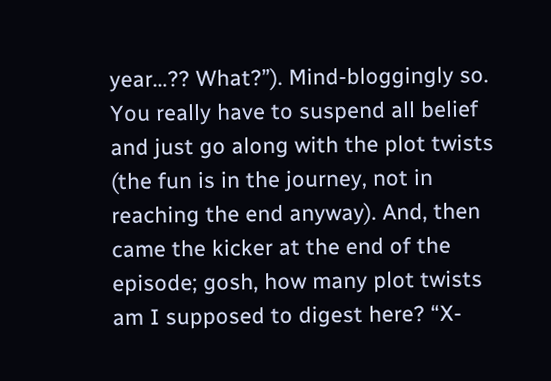year…?? What?”). Mind-bloggingly so. You really have to suspend all belief and just go along with the plot twists (the fun is in the journey, not in reaching the end anyway). And, then came the kicker at the end of the episode; gosh, how many plot twists am I supposed to digest here? “X-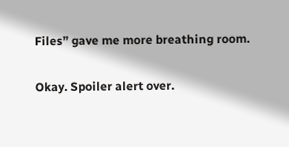Files” gave me more breathing room.

Okay. Spoiler alert over.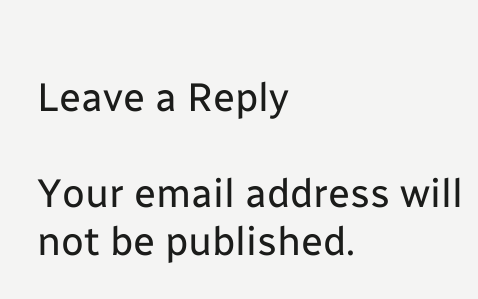Leave a Reply

Your email address will not be published.